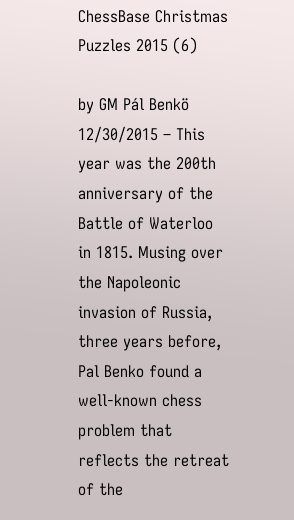ChessBase Christmas Puzzles 2015 (6)

by GM Pál Benkö
12/30/2015 – This year was the 200th anniversary of the Battle of Waterloo in 1815. Musing over the Napoleonic invasion of Russia, three years before, Pal Benko found a well-known chess problem that reflects the retreat of the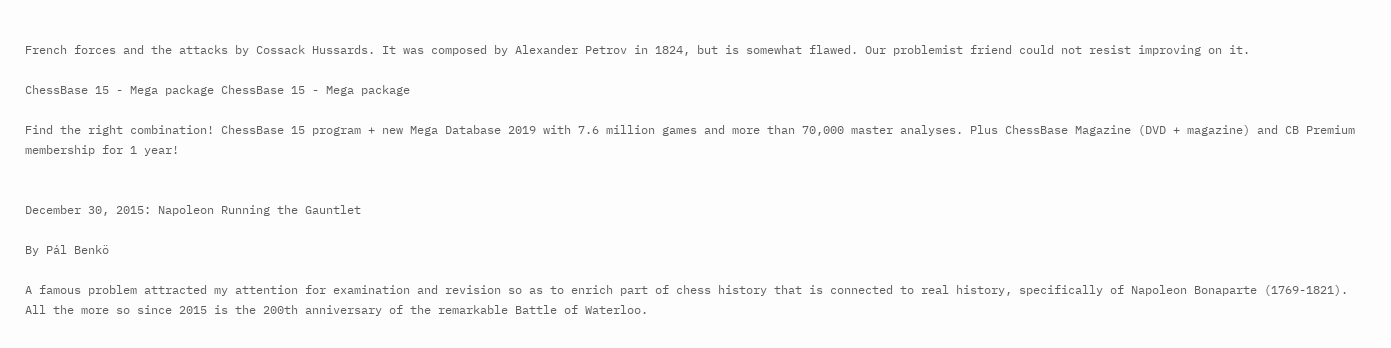French forces and the attacks by Cossack Hussards. It was composed by Alexander Petrov in 1824, but is somewhat flawed. Our problemist friend could not resist improving on it.

ChessBase 15 - Mega package ChessBase 15 - Mega package

Find the right combination! ChessBase 15 program + new Mega Database 2019 with 7.6 million games and more than 70,000 master analyses. Plus ChessBase Magazine (DVD + magazine) and CB Premium membership for 1 year!


December 30, 2015: Napoleon Running the Gauntlet

By Pál Benkö

A famous problem attracted my attention for examination and revision so as to enrich part of chess history that is connected to real history, specifically of Napoleon Bonaparte (1769-1821). All the more so since 2015 is the 200th anniversary of the remarkable Battle of Waterloo.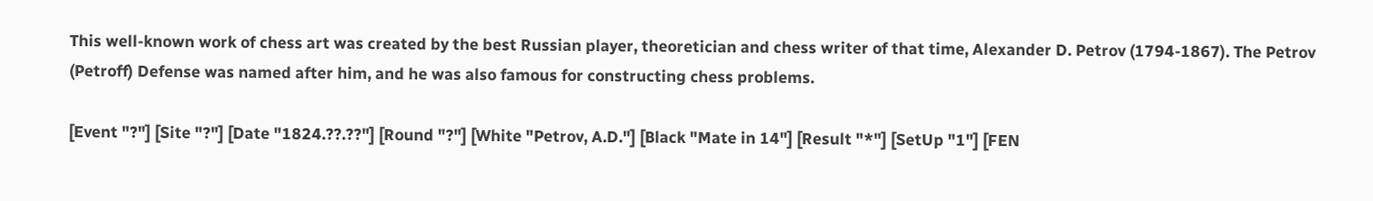This well-known work of chess art was created by the best Russian player, theoretician and chess writer of that time, Alexander D. Petrov (1794-1867). The Petrov (Petroff) Defense was named after him, and he was also famous for constructing chess problems.

[Event "?"] [Site "?"] [Date "1824.??.??"] [Round "?"] [White "Petrov, A.D."] [Black "Mate in 14"] [Result "*"] [SetUp "1"] [FEN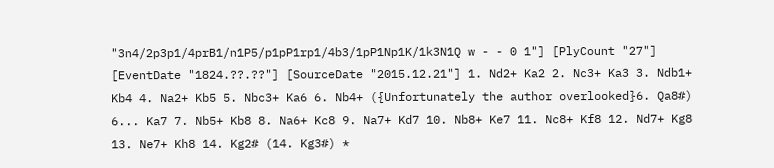"3n4/2p3p1/4prB1/n1P5/p1pP1rp1/4b3/1pP1Np1K/1k3N1Q w - - 0 1"] [PlyCount "27"] [EventDate "1824.??.??"] [SourceDate "2015.12.21"] 1. Nd2+ Ka2 2. Nc3+ Ka3 3. Ndb1+ Kb4 4. Na2+ Kb5 5. Nbc3+ Ka6 6. Nb4+ ({Unfortunately the author overlooked}6. Qa8#) 6... Ka7 7. Nb5+ Kb8 8. Na6+ Kc8 9. Na7+ Kd7 10. Nb8+ Ke7 11. Nc8+ Kf8 12. Nd7+ Kg8 13. Ne7+ Kh8 14. Kg2# (14. Kg3#) *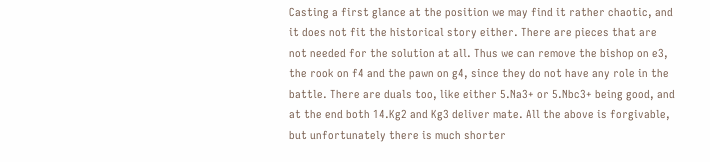Casting a first glance at the position we may find it rather chaotic, and it does not fit the historical story either. There are pieces that are not needed for the solution at all. Thus we can remove the bishop on e3, the rook on f4 and the pawn on g4, since they do not have any role in the battle. There are duals too, like either 5.Na3+ or 5.Nbc3+ being good, and at the end both 14.Kg2 and Kg3 deliver mate. All the above is forgivable, but unfortunately there is much shorter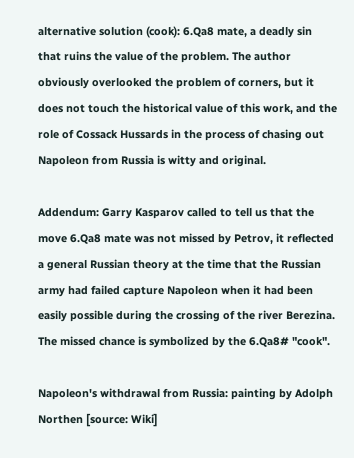alternative solution (cook): 6.Qa8 mate, a deadly sin that ruins the value of the problem. The author obviously overlooked the problem of corners, but it does not touch the historical value of this work, and the role of Cossack Hussards in the process of chasing out Napoleon from Russia is witty and original.

Addendum: Garry Kasparov called to tell us that the move 6.Qa8 mate was not missed by Petrov, it reflected a general Russian theory at the time that the Russian army had failed capture Napoleon when it had been easily possible during the crossing of the river Berezina. The missed chance is symbolized by the 6.Qa8# "cook".

Napoleon's withdrawal from Russia: painting by Adolph Northen [source: Wiki]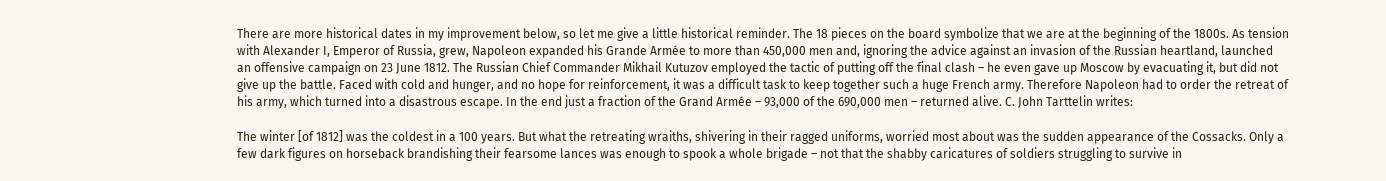There are more historical dates in my improvement below, so let me give a little historical reminder. The 18 pieces on the board symbolize that we are at the beginning of the 1800s. As tension with Alexander I, Emperor of Russia, grew, Napoleon expanded his Grande Armée to more than 450,000 men and, ignoring the advice against an invasion of the Russian heartland, launched an offensive campaign on 23 June 1812. The Russian Chief Commander Mikhail Kutuzov employed the tactic of putting off the final clash – he even gave up Moscow by evacuating it, but did not give up the battle. Faced with cold and hunger, and no hope for reinforcement, it was a difficult task to keep together such a huge French army. Therefore Napoleon had to order the retreat of his army, which turned into a disastrous escape. In the end just a fraction of the Grand Armée – 93,000 of the 690,000 men – returned alive. C. John Tarttelin writes:

The winter [of 1812] was the coldest in a 100 years. But what the retreating wraiths, shivering in their ragged uniforms, worried most about was the sudden appearance of the Cossacks. Only a few dark figures on horseback brandishing their fearsome lances was enough to spook a whole brigade – not that the shabby caricatures of soldiers struggling to survive in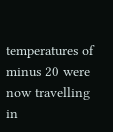temperatures of minus 20 were now travelling in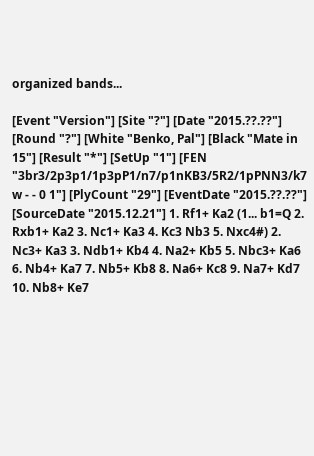organized bands...

[Event "Version"] [Site "?"] [Date "2015.??.??"] [Round "?"] [White "Benko, Pal"] [Black "Mate in 15"] [Result "*"] [SetUp "1"] [FEN "3br3/2p3p1/1p3pP1/n7/p1nKB3/5R2/1pPNN3/k7 w - - 0 1"] [PlyCount "29"] [EventDate "2015.??.??"] [SourceDate "2015.12.21"] 1. Rf1+ Ka2 (1... b1=Q 2. Rxb1+ Ka2 3. Nc1+ Ka3 4. Kc3 Nb3 5. Nxc4#) 2. Nc3+ Ka3 3. Ndb1+ Kb4 4. Na2+ Kb5 5. Nbc3+ Ka6 6. Nb4+ Ka7 7. Nb5+ Kb8 8. Na6+ Kc8 9. Na7+ Kd7 10. Nb8+ Ke7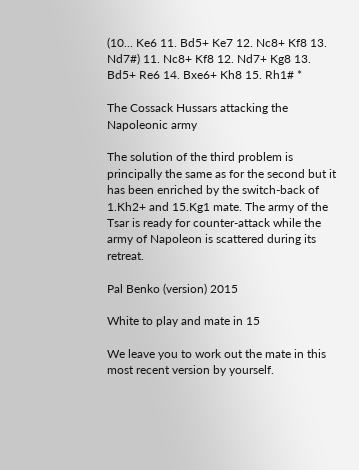(10... Ke6 11. Bd5+ Ke7 12. Nc8+ Kf8 13. Nd7#) 11. Nc8+ Kf8 12. Nd7+ Kg8 13. Bd5+ Re6 14. Bxe6+ Kh8 15. Rh1# *

The Cossack Hussars attacking the Napoleonic army

The solution of the third problem is principally the same as for the second but it has been enriched by the switch-back of 1.Kh2+ and 15.Kg1 mate. The army of the Tsar is ready for counter-attack while the army of Napoleon is scattered during its retreat.

Pal Benko (version) 2015

White to play and mate in 15

We leave you to work out the mate in this most recent version by yourself.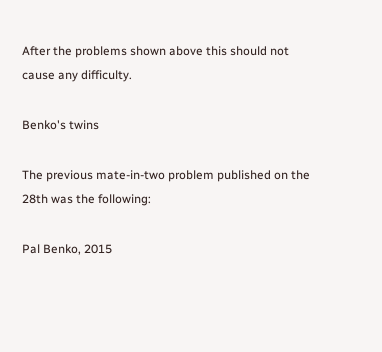After the problems shown above this should not cause any difficulty.

Benko's twins

The previous mate-in-two problem published on the 28th was the following:

Pal Benko, 2015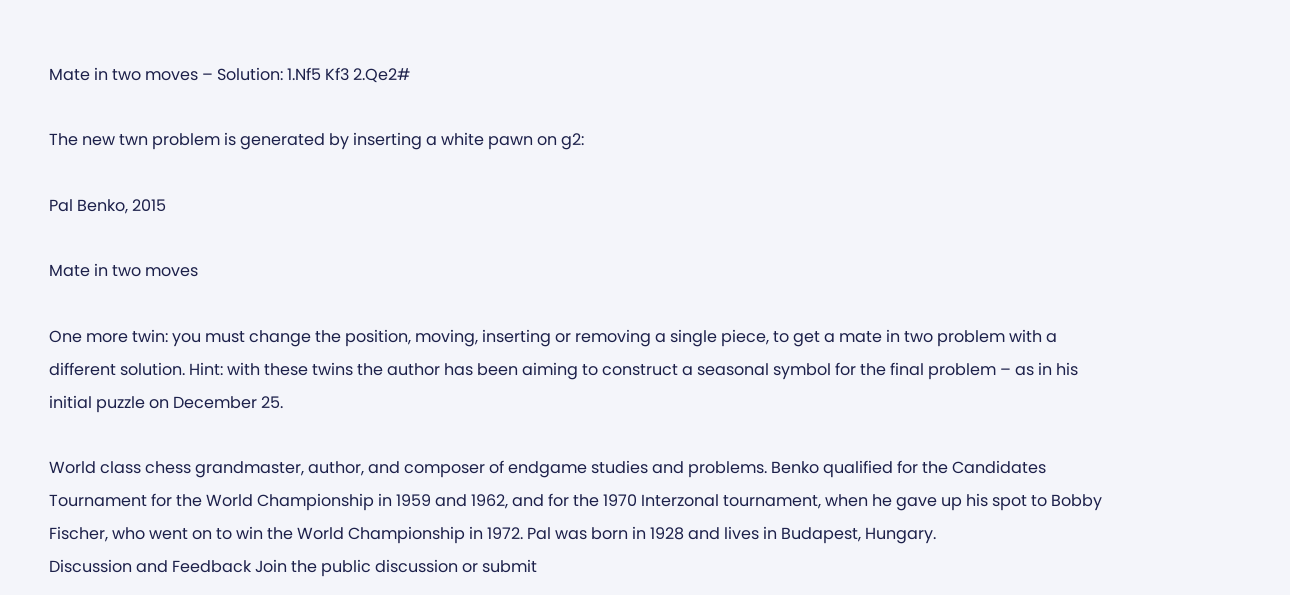Mate in two moves – Solution: 1.Nf5 Kf3 2.Qe2#

The new twn problem is generated by inserting a white pawn on g2:

Pal Benko, 2015

Mate in two moves

One more twin: you must change the position, moving, inserting or removing a single piece, to get a mate in two problem with a different solution. Hint: with these twins the author has been aiming to construct a seasonal symbol for the final problem – as in his initial puzzle on December 25.

World class chess grandmaster, author, and composer of endgame studies and problems. Benko qualified for the Candidates Tournament for the World Championship in 1959 and 1962, and for the 1970 Interzonal tournament, when he gave up his spot to Bobby Fischer, who went on to win the World Championship in 1972. Pal was born in 1928 and lives in Budapest, Hungary.
Discussion and Feedback Join the public discussion or submit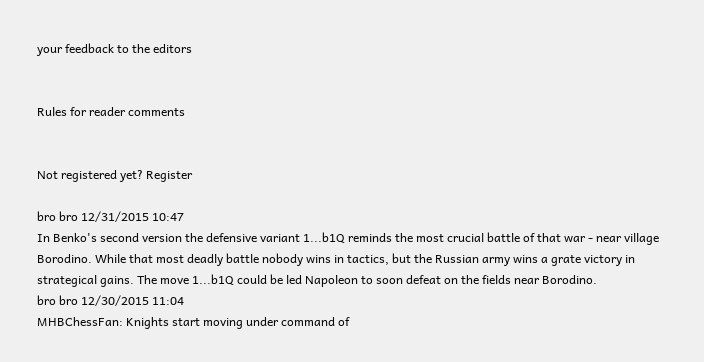your feedback to the editors


Rules for reader comments


Not registered yet? Register

bro bro 12/31/2015 10:47
In Benko's second version the defensive variant 1...b1Q reminds the most crucial battle of that war - near village Borodino. While that most deadly battle nobody wins in tactics, but the Russian army wins a grate victory in strategical gains. The move 1...b1Q could be led Napoleon to soon defeat on the fields near Borodino.
bro bro 12/30/2015 11:04
MHBChessFan: Knights start moving under command of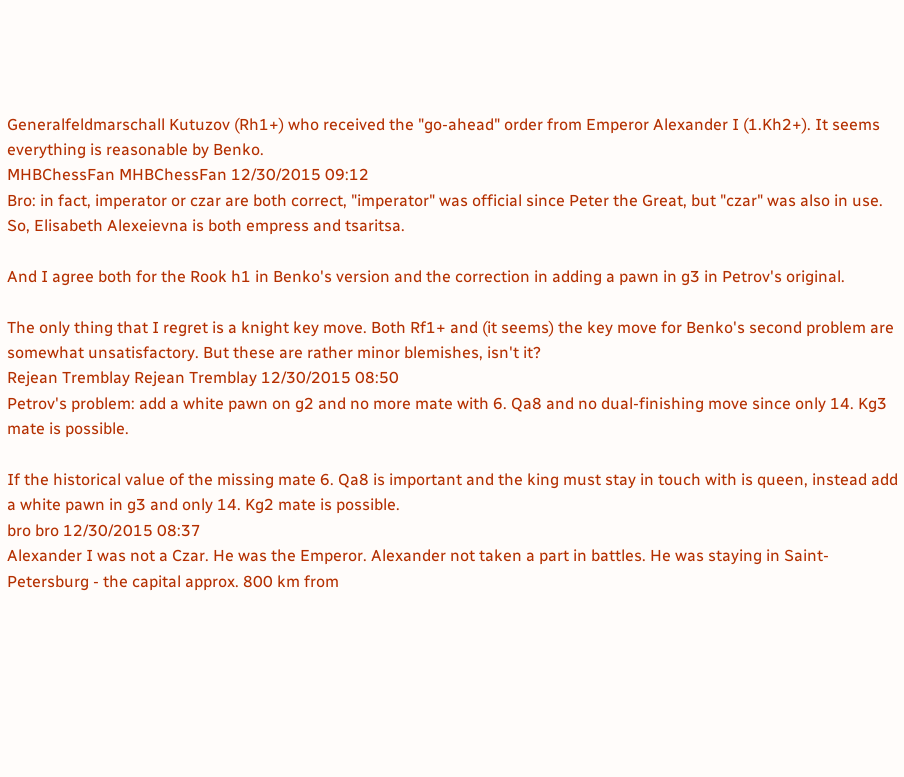Generalfeldmarschall Kutuzov (Rh1+) who received the "go-ahead" order from Emperor Alexander I (1.Kh2+). It seems everything is reasonable by Benko.
MHBChessFan MHBChessFan 12/30/2015 09:12
Bro: in fact, imperator or czar are both correct, "imperator" was official since Peter the Great, but "czar" was also in use.
So, Elisabeth Alexeievna is both empress and tsaritsa.

And I agree both for the Rook h1 in Benko's version and the correction in adding a pawn in g3 in Petrov's original.

The only thing that I regret is a knight key move. Both Rf1+ and (it seems) the key move for Benko's second problem are somewhat unsatisfactory. But these are rather minor blemishes, isn't it?
Rejean Tremblay Rejean Tremblay 12/30/2015 08:50
Petrov's problem: add a white pawn on g2 and no more mate with 6. Qa8 and no dual-finishing move since only 14. Kg3 mate is possible.

If the historical value of the missing mate 6. Qa8 is important and the king must stay in touch with is queen, instead add a white pawn in g3 and only 14. Kg2 mate is possible.
bro bro 12/30/2015 08:37
Alexander I was not a Czar. He was the Emperor. Alexander not taken a part in battles. He was staying in Saint-Petersburg - the capital approx. 800 km from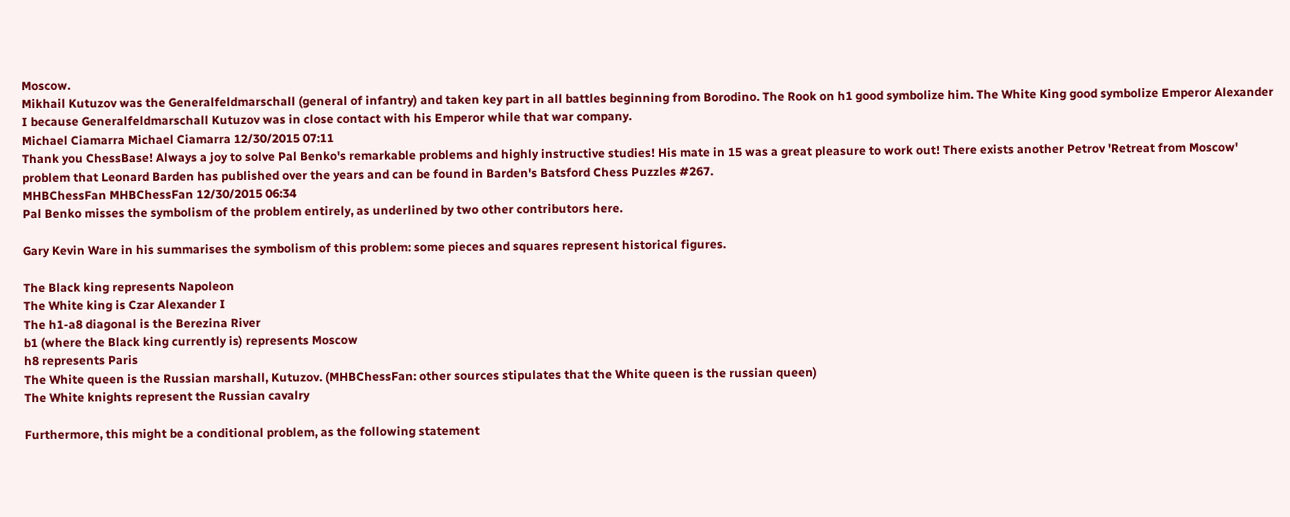Moscow.
Mikhail Kutuzov was the Generalfeldmarschall (general of infantry) and taken key part in all battles beginning from Borodino. The Rook on h1 good symbolize him. The White King good symbolize Emperor Alexander I because Generalfeldmarschall Kutuzov was in close contact with his Emperor while that war company.
Michael Ciamarra Michael Ciamarra 12/30/2015 07:11
Thank you ChessBase! Always a joy to solve Pal Benko's remarkable problems and highly instructive studies! His mate in 15 was a great pleasure to work out! There exists another Petrov 'Retreat from Moscow' problem that Leonard Barden has published over the years and can be found in Barden's Batsford Chess Puzzles #267.
MHBChessFan MHBChessFan 12/30/2015 06:34
Pal Benko misses the symbolism of the problem entirely, as underlined by two other contributors here.

Gary Kevin Ware in his summarises the symbolism of this problem: some pieces and squares represent historical figures.

The Black king represents Napoleon
The White king is Czar Alexander I
The h1-a8 diagonal is the Berezina River
b1 (where the Black king currently is) represents Moscow
h8 represents Paris
The White queen is the Russian marshall, Kutuzov. (MHBChessFan: other sources stipulates that the White queen is the russian queen)
The White knights represent the Russian cavalry

Furthermore, this might be a conditional problem, as the following statement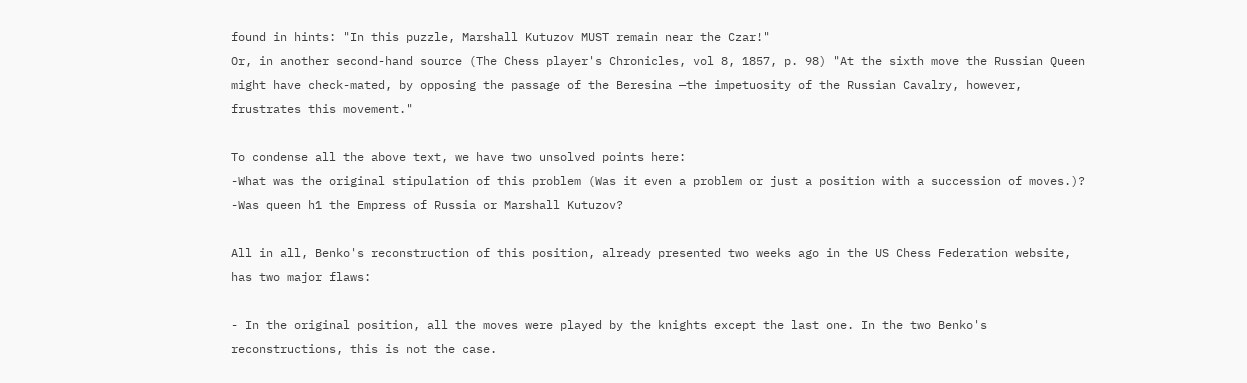found in hints: "In this puzzle, Marshall Kutuzov MUST remain near the Czar!"
Or, in another second-hand source (The Chess player's Chronicles, vol 8, 1857, p. 98) "At the sixth move the Russian Queen might have check-mated, by opposing the passage of the Beresina —the impetuosity of the Russian Cavalry, however, frustrates this movement."

To condense all the above text, we have two unsolved points here:
-What was the original stipulation of this problem (Was it even a problem or just a position with a succession of moves.)?
-Was queen h1 the Empress of Russia or Marshall Kutuzov?

All in all, Benko's reconstruction of this position, already presented two weeks ago in the US Chess Federation website, has two major flaws:

- In the original position, all the moves were played by the knights except the last one. In the two Benko's reconstructions, this is not the case.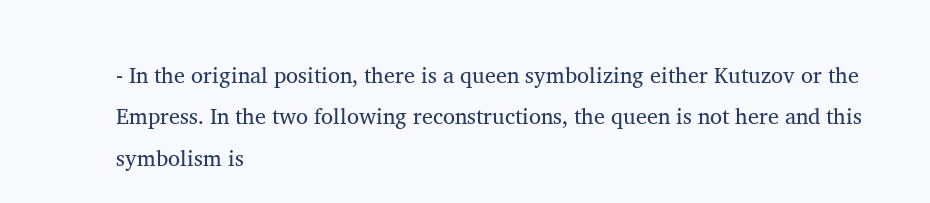- In the original position, there is a queen symbolizing either Kutuzov or the Empress. In the two following reconstructions, the queen is not here and this symbolism is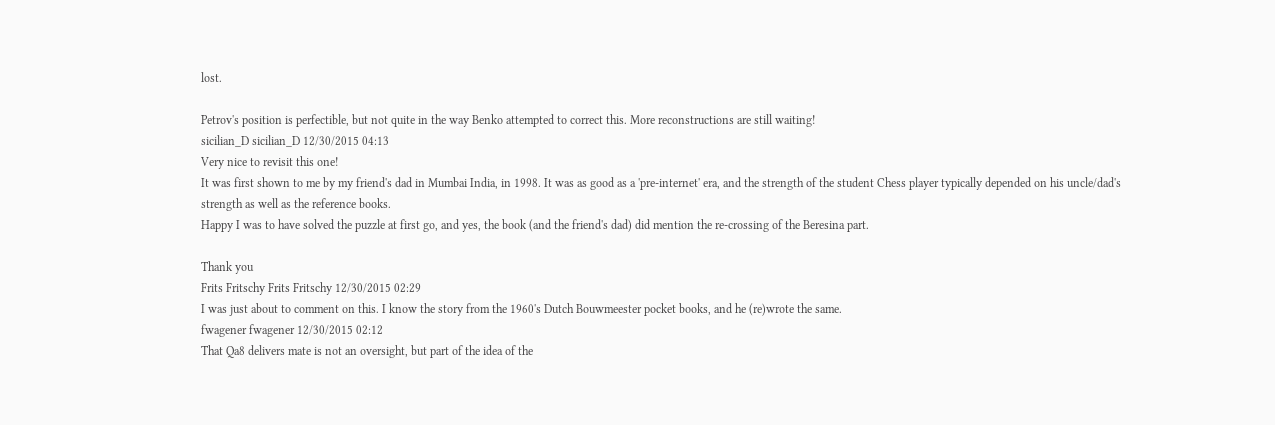lost.

Petrov's position is perfectible, but not quite in the way Benko attempted to correct this. More reconstructions are still waiting!
sicilian_D sicilian_D 12/30/2015 04:13
Very nice to revisit this one!
It was first shown to me by my friend's dad in Mumbai India, in 1998. It was as good as a 'pre-internet' era, and the strength of the student Chess player typically depended on his uncle/dad's strength as well as the reference books.
Happy I was to have solved the puzzle at first go, and yes, the book (and the friend's dad) did mention the re-crossing of the Beresina part.

Thank you
Frits Fritschy Frits Fritschy 12/30/2015 02:29
I was just about to comment on this. I know the story from the 1960's Dutch Bouwmeester pocket books, and he (re)wrote the same.
fwagener fwagener 12/30/2015 02:12
That Qa8 delivers mate is not an oversight, but part of the idea of the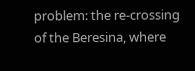problem: the re-crossing of the Beresina, where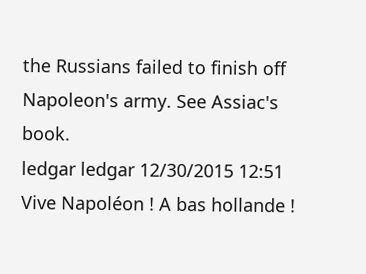the Russians failed to finish off Napoleon's army. See Assiac's book.
ledgar ledgar 12/30/2015 12:51
Vive Napoléon ! A bas hollande !